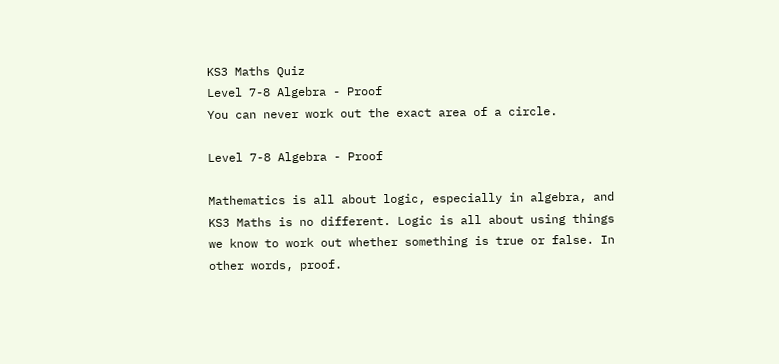KS3 Maths Quiz
Level 7-8 Algebra - Proof
You can never work out the exact area of a circle.

Level 7-8 Algebra - Proof

Mathematics is all about logic, especially in algebra, and KS3 Maths is no different. Logic is all about using things we know to work out whether something is true or false. In other words, proof.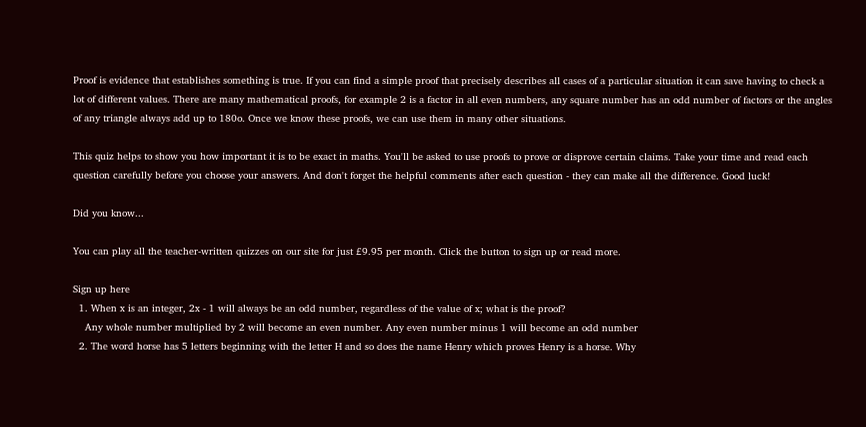Proof is evidence that establishes something is true. If you can find a simple proof that precisely describes all cases of a particular situation it can save having to check a lot of different values. There are many mathematical proofs, for example 2 is a factor in all even numbers, any square number has an odd number of factors or the angles of any triangle always add up to 180o. Once we know these proofs, we can use them in many other situations.

This quiz helps to show you how important it is to be exact in maths. You'll be asked to use proofs to prove or disprove certain claims. Take your time and read each question carefully before you choose your answers. And don't forget the helpful comments after each question - they can make all the difference. Good luck!

Did you know...

You can play all the teacher-written quizzes on our site for just £9.95 per month. Click the button to sign up or read more.

Sign up here
  1. When x is an integer, 2x - 1 will always be an odd number, regardless of the value of x; what is the proof?
    Any whole number multiplied by 2 will become an even number. Any even number minus 1 will become an odd number
  2. The word horse has 5 letters beginning with the letter H and so does the name Henry which proves Henry is a horse. Why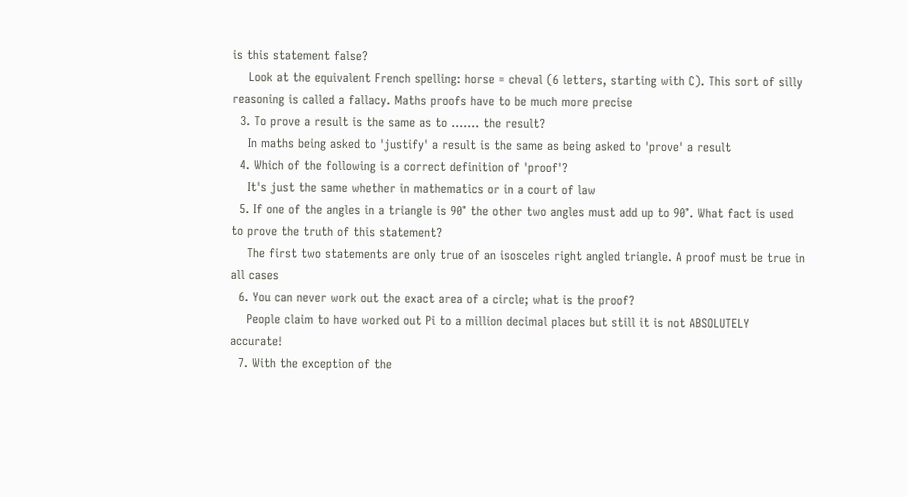is this statement false?
    Look at the equivalent French spelling: horse = cheval (6 letters, starting with C). This sort of silly reasoning is called a fallacy. Maths proofs have to be much more precise
  3. To prove a result is the same as to ....... the result?
    In maths being asked to 'justify' a result is the same as being asked to 'prove' a result
  4. Which of the following is a correct definition of 'proof'?
    It's just the same whether in mathematics or in a court of law
  5. If one of the angles in a triangle is 90° the other two angles must add up to 90°. What fact is used to prove the truth of this statement?
    The first two statements are only true of an isosceles right angled triangle. A proof must be true in all cases
  6. You can never work out the exact area of a circle; what is the proof?
    People claim to have worked out Pi to a million decimal places but still it is not ABSOLUTELY accurate!
  7. With the exception of the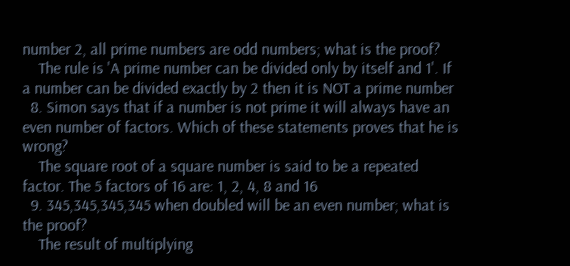number 2, all prime numbers are odd numbers; what is the proof?
    The rule is 'A prime number can be divided only by itself and 1'. If a number can be divided exactly by 2 then it is NOT a prime number
  8. Simon says that if a number is not prime it will always have an even number of factors. Which of these statements proves that he is wrong?
    The square root of a square number is said to be a repeated factor. The 5 factors of 16 are: 1, 2, 4, 8 and 16
  9. 345,345,345,345 when doubled will be an even number; what is the proof?
    The result of multiplying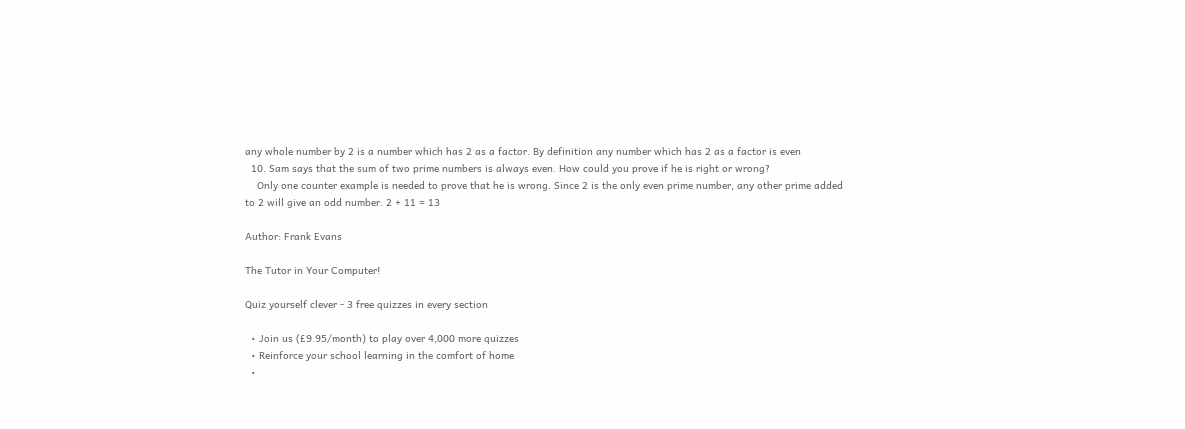any whole number by 2 is a number which has 2 as a factor. By definition any number which has 2 as a factor is even
  10. Sam says that the sum of two prime numbers is always even. How could you prove if he is right or wrong?
    Only one counter example is needed to prove that he is wrong. Since 2 is the only even prime number, any other prime added to 2 will give an odd number. 2 + 11 = 13

Author: Frank Evans

The Tutor in Your Computer!

Quiz yourself clever - 3 free quizzes in every section

  • Join us (£9.95/month) to play over 4,000 more quizzes
  • Reinforce your school learning in the comfort of home
  •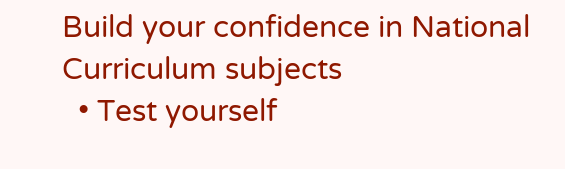Build your confidence in National Curriculum subjects
  • Test yourself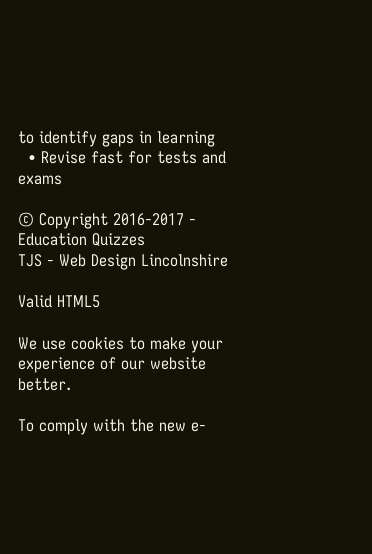to identify gaps in learning
  • Revise fast for tests and exams

© Copyright 2016-2017 - Education Quizzes
TJS - Web Design Lincolnshire

Valid HTML5

We use cookies to make your experience of our website better.

To comply with the new e-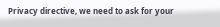Privacy directive, we need to ask for your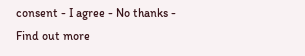consent - I agree - No thanks - Find out more